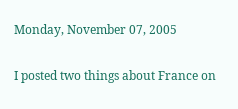Monday, November 07, 2005

I posted two things about France on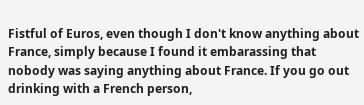Fistful of Euros, even though I don't know anything about France, simply because I found it embarassing that nobody was saying anything about France. If you go out drinking with a French person,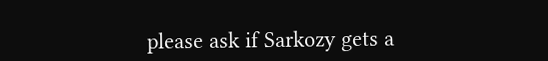please ask if Sarkozy gets a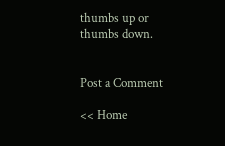thumbs up or thumbs down.


Post a Comment

<< Home